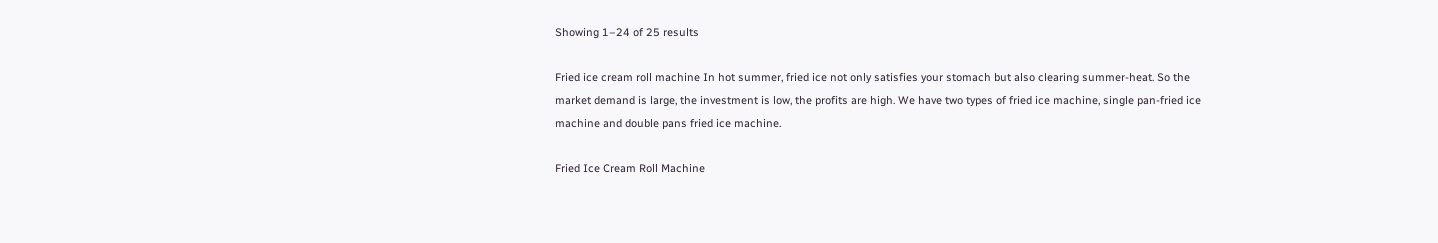Showing 1–24 of 25 results

Fried ice cream roll machine In hot summer, fried ice not only satisfies your stomach but also clearing summer-heat. So the market demand is large, the investment is low, the profits are high. We have two types of fried ice machine, single pan-fried ice machine and double pans fried ice machine.

Fried Ice Cream Roll Machine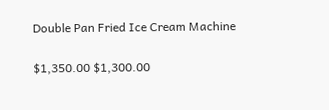Double Pan Fried Ice Cream Machine

$1,350.00 $1,300.00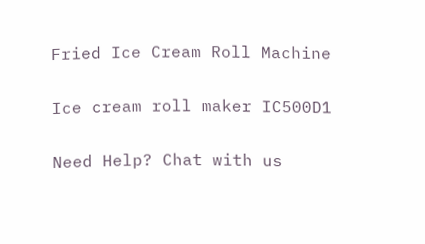Fried Ice Cream Roll Machine

Ice cream roll maker IC500D1

Need Help? Chat with us